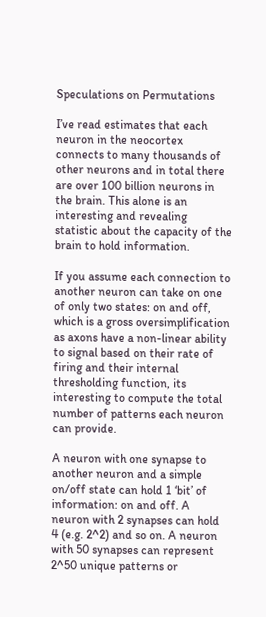Speculations on Permutations

I’ve read estimates that each neuron in the neocortex connects to many thousands of other neurons and in total there are over 100 billion neurons in the brain. This alone is an interesting and revealing statistic about the capacity of the brain to hold information.

If you assume each connection to another neuron can take on one of only two states: on and off, which is a gross oversimplification as axons have a non-linear ability to signal based on their rate of firing and their internal thresholding function, its interesting to compute the total number of patterns each neuron can provide.

A neuron with one synapse to another neuron and a simple on/off state can hold 1 ‘bit’ of information: on and off. A neuron with 2 synapses can hold 4 (e.g. 2^2) and so on. A neuron with 50 synapses can represent 2^50 unique patterns or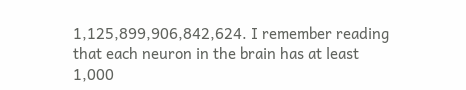1,125,899,906,842,624. I remember reading that each neuron in the brain has at least 1,000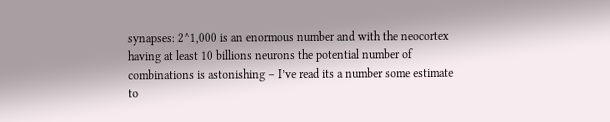synapses: 2^1,000 is an enormous number and with the neocortex having at least 10 billions neurons the potential number of combinations is astonishing – I’ve read its a number some estimate to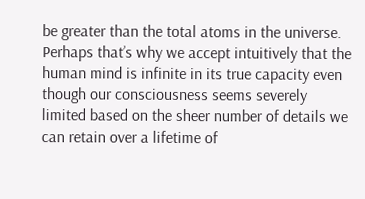be greater than the total atoms in the universe. Perhaps that’s why we accept intuitively that the human mind is infinite in its true capacity even though our consciousness seems severely limited based on the sheer number of details we can retain over a lifetime of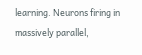learning. Neurons firing in massively parallel,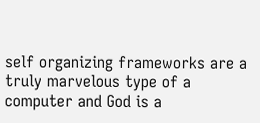self organizing frameworks are a truly marvelous type of a computer and God is a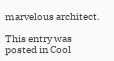marvelous architect.

This entry was posted in Cool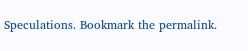Speculations. Bookmark the permalink.